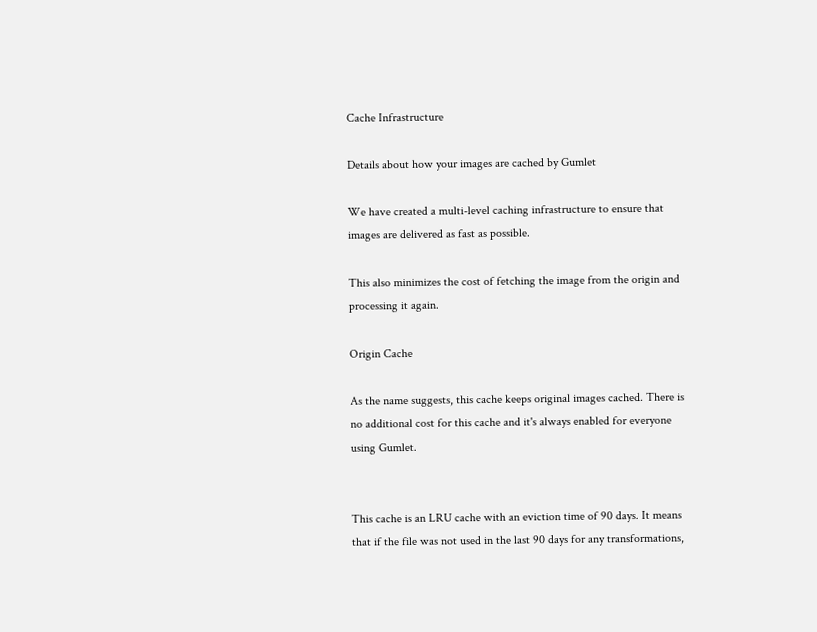Cache Infrastructure

Details about how your images are cached by Gumlet

We have created a multi-level caching infrastructure to ensure that images are delivered as fast as possible.

This also minimizes the cost of fetching the image from the origin and processing it again.

Origin Cache

As the name suggests, this cache keeps original images cached. There is no additional cost for this cache and it's always enabled for everyone using Gumlet.


This cache is an LRU cache with an eviction time of 90 days. It means that if the file was not used in the last 90 days for any transformations,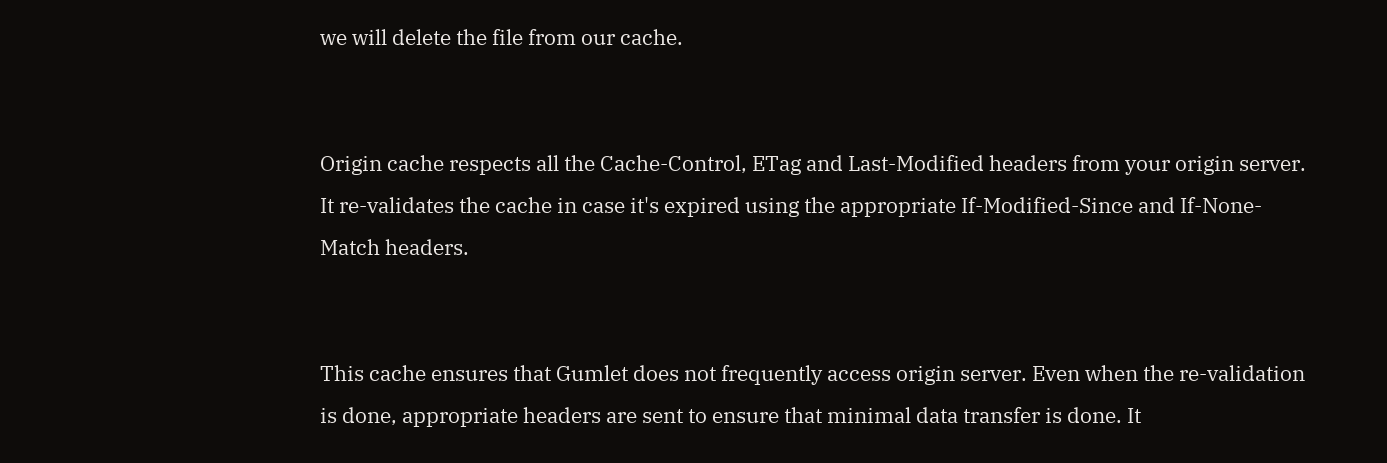we will delete the file from our cache.


Origin cache respects all the Cache-Control, ETag and Last-Modified headers from your origin server. It re-validates the cache in case it's expired using the appropriate If-Modified-Since and If-None-Match headers.


This cache ensures that Gumlet does not frequently access origin server. Even when the re-validation is done, appropriate headers are sent to ensure that minimal data transfer is done. It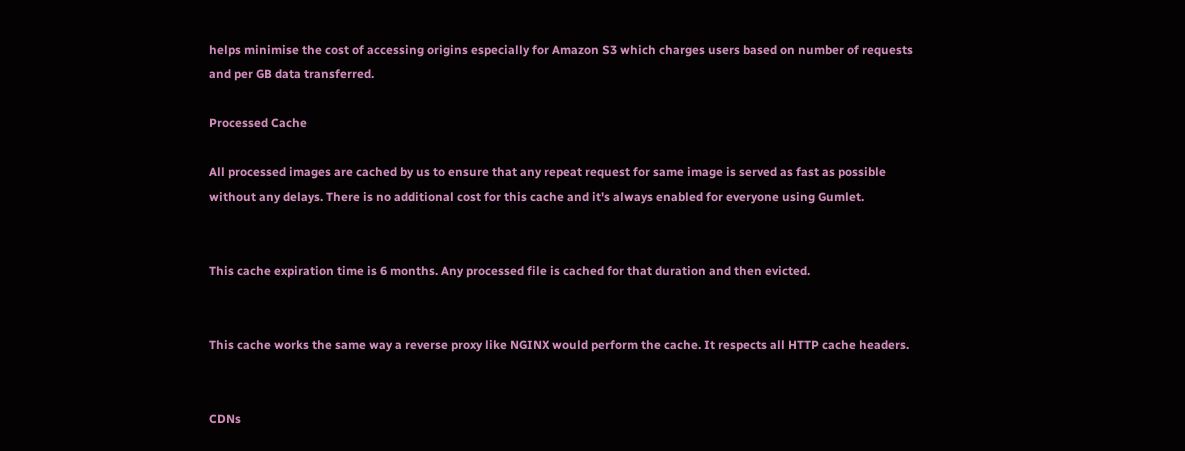helps minimise the cost of accessing origins especially for Amazon S3 which charges users based on number of requests and per GB data transferred.

Processed Cache

All processed images are cached by us to ensure that any repeat request for same image is served as fast as possible without any delays. There is no additional cost for this cache and it's always enabled for everyone using Gumlet.


This cache expiration time is 6 months. Any processed file is cached for that duration and then evicted.


This cache works the same way a reverse proxy like NGINX would perform the cache. It respects all HTTP cache headers.


CDNs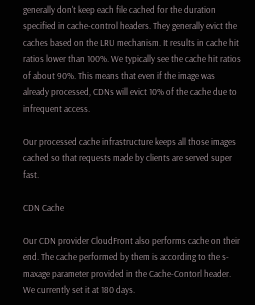generally don't keep each file cached for the duration specified in cache-control headers. They generally evict the caches based on the LRU mechanism. It results in cache hit ratios lower than 100%. We typically see the cache hit ratios of about 90%. This means that even if the image was already processed, CDNs will evict 10% of the cache due to infrequent access.

Our processed cache infrastructure keeps all those images cached so that requests made by clients are served super fast.

CDN Cache

Our CDN provider CloudFront also performs cache on their end. The cache performed by them is according to the s-maxage parameter provided in the Cache-Contorl header. We currently set it at 180 days.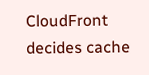CloudFront decides cache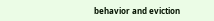behavior and eviction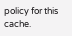policy for this cache.